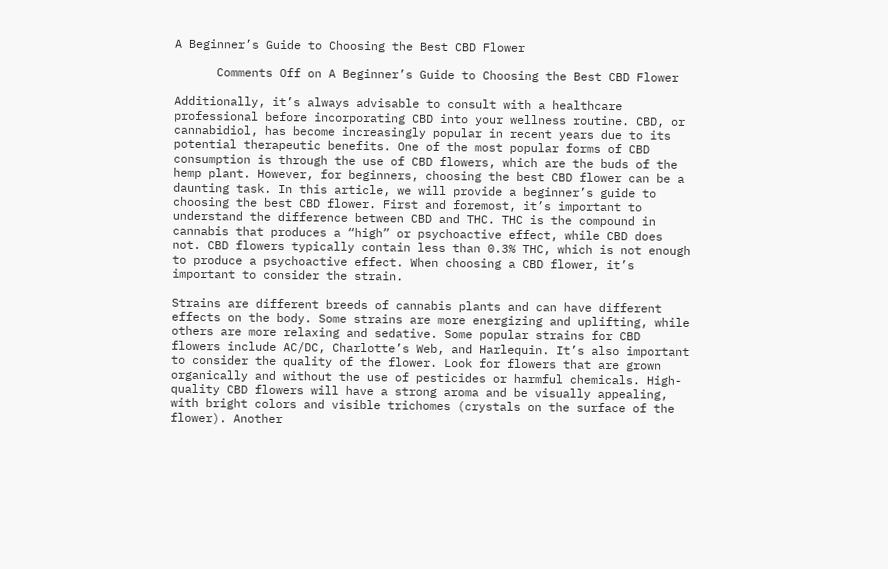A Beginner’s Guide to Choosing the Best CBD Flower

      Comments Off on A Beginner’s Guide to Choosing the Best CBD Flower

Additionally, it’s always advisable to consult with a healthcare professional before incorporating CBD into your wellness routine. CBD, or cannabidiol, has become increasingly popular in recent years due to its potential therapeutic benefits. One of the most popular forms of CBD consumption is through the use of CBD flowers, which are the buds of the hemp plant. However, for beginners, choosing the best CBD flower can be a daunting task. In this article, we will provide a beginner’s guide to choosing the best CBD flower. First and foremost, it’s important to understand the difference between CBD and THC. THC is the compound in cannabis that produces a “high” or psychoactive effect, while CBD does not. CBD flowers typically contain less than 0.3% THC, which is not enough to produce a psychoactive effect. When choosing a CBD flower, it’s important to consider the strain.

Strains are different breeds of cannabis plants and can have different effects on the body. Some strains are more energizing and uplifting, while others are more relaxing and sedative. Some popular strains for CBD flowers include AC/DC, Charlotte’s Web, and Harlequin. It’s also important to consider the quality of the flower. Look for flowers that are grown organically and without the use of pesticides or harmful chemicals. High-quality CBD flowers will have a strong aroma and be visually appealing, with bright colors and visible trichomes (crystals on the surface of the flower). Another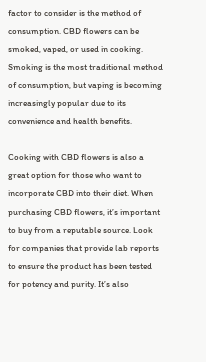factor to consider is the method of consumption. CBD flowers can be smoked, vaped, or used in cooking. Smoking is the most traditional method of consumption, but vaping is becoming increasingly popular due to its convenience and health benefits.

Cooking with CBD flowers is also a great option for those who want to incorporate CBD into their diet. When purchasing CBD flowers, it’s important to buy from a reputable source. Look for companies that provide lab reports to ensure the product has been tested for potency and purity. It’s also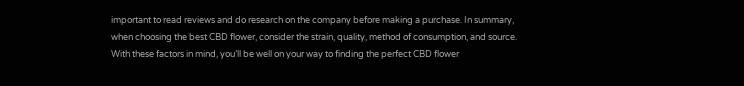important to read reviews and do research on the company before making a purchase. In summary, when choosing the best CBD flower, consider the strain, quality, method of consumption, and source. With these factors in mind, you’ll be well on your way to finding the perfect CBD flower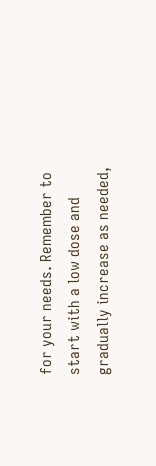for your needs. Remember to start with a low dose and gradually increase as needed,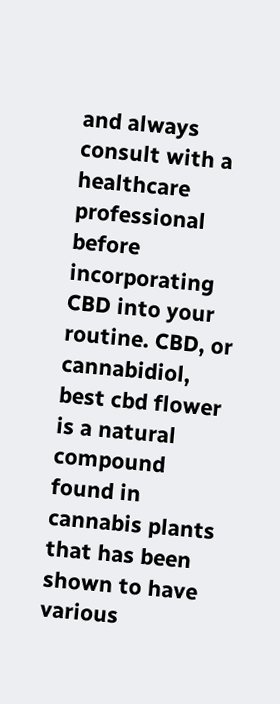and always consult with a healthcare professional before incorporating CBD into your routine. CBD, or cannabidiol, best cbd flower is a natural compound found in cannabis plants that has been shown to have various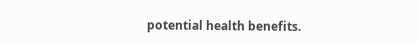potential health benefits.